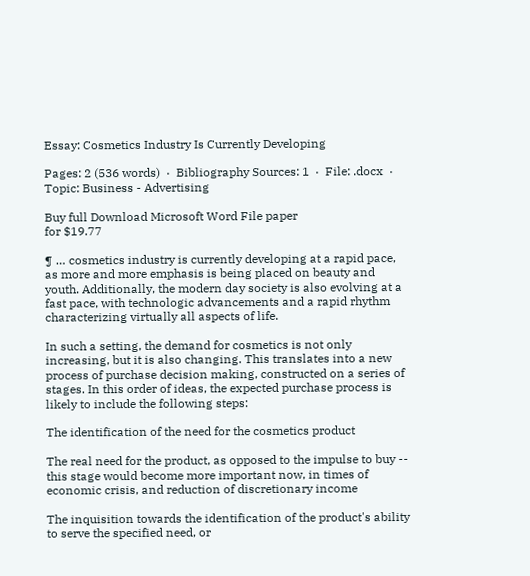Essay: Cosmetics Industry Is Currently Developing

Pages: 2 (536 words)  ·  Bibliography Sources: 1  ·  File: .docx  ·  Topic: Business - Advertising

Buy full Download Microsoft Word File paper
for $19.77

¶ … cosmetics industry is currently developing at a rapid pace, as more and more emphasis is being placed on beauty and youth. Additionally, the modern day society is also evolving at a fast pace, with technologic advancements and a rapid rhythm characterizing virtually all aspects of life.

In such a setting, the demand for cosmetics is not only increasing, but it is also changing. This translates into a new process of purchase decision making, constructed on a series of stages. In this order of ideas, the expected purchase process is likely to include the following steps:

The identification of the need for the cosmetics product

The real need for the product, as opposed to the impulse to buy -- this stage would become more important now, in times of economic crisis, and reduction of discretionary income

The inquisition towards the identification of the product's ability to serve the specified need, or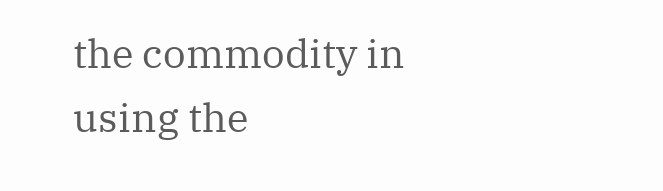the commodity in using the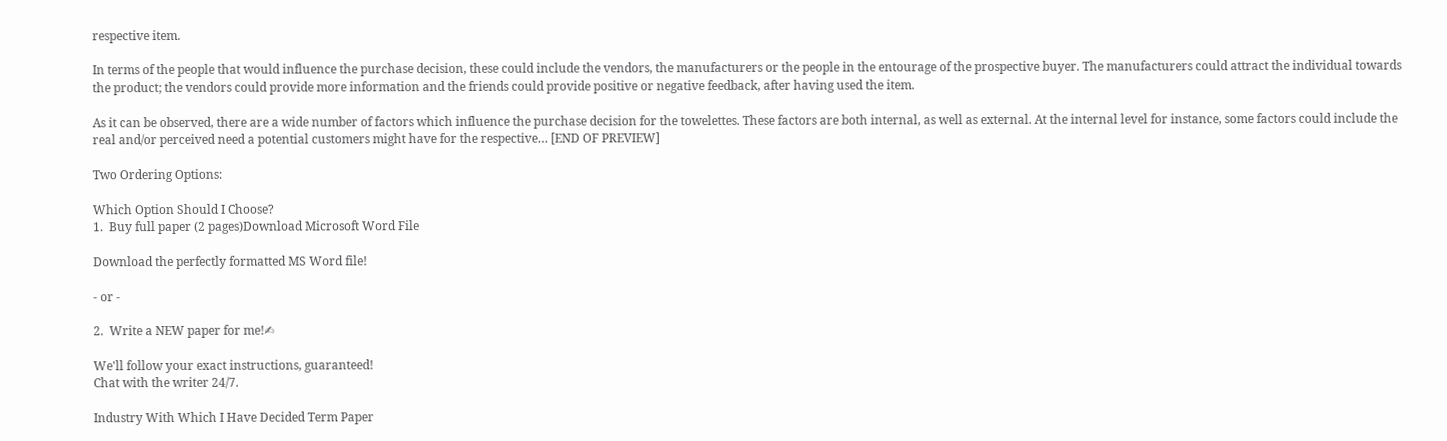respective item.

In terms of the people that would influence the purchase decision, these could include the vendors, the manufacturers or the people in the entourage of the prospective buyer. The manufacturers could attract the individual towards the product; the vendors could provide more information and the friends could provide positive or negative feedback, after having used the item.

As it can be observed, there are a wide number of factors which influence the purchase decision for the towelettes. These factors are both internal, as well as external. At the internal level for instance, some factors could include the real and/or perceived need a potential customers might have for the respective… [END OF PREVIEW]

Two Ordering Options:

Which Option Should I Choose?
1.  Buy full paper (2 pages)Download Microsoft Word File

Download the perfectly formatted MS Word file!

- or -

2.  Write a NEW paper for me!✍

We'll follow your exact instructions, guaranteed!
Chat with the writer 24/7.

Industry With Which I Have Decided Term Paper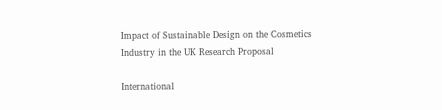Impact of Sustainable Design on the Cosmetics Industry in the UK Research Proposal

International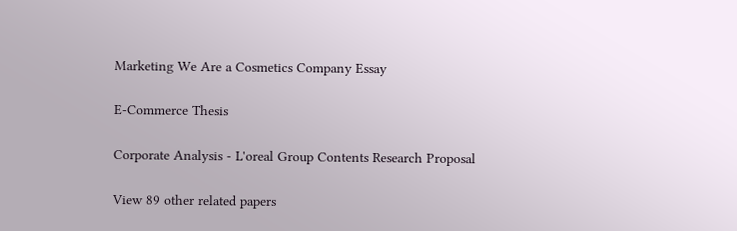Marketing We Are a Cosmetics Company Essay

E-Commerce Thesis

Corporate Analysis - L'oreal Group Contents Research Proposal

View 89 other related papers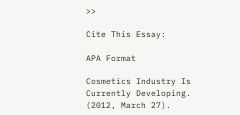>>

Cite This Essay:

APA Format

Cosmetics Industry Is Currently Developing.  (2012, March 27).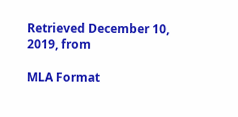Retrieved December 10, 2019, from

MLA Format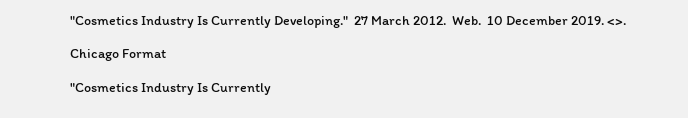"Cosmetics Industry Is Currently Developing."  27 March 2012.  Web.  10 December 2019. <>.

Chicago Format

"Cosmetics Industry Is Currently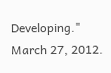Developing."  March 27, 2012.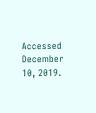Accessed December 10, 2019.